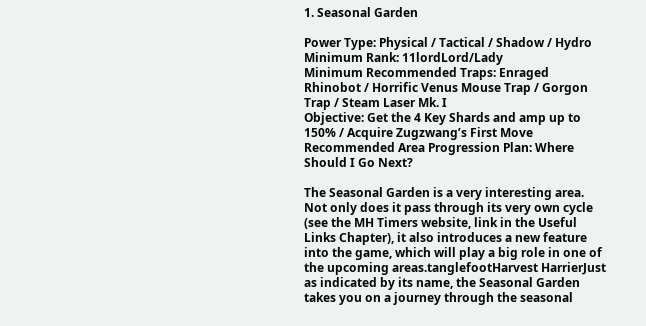1. Seasonal Garden

Power Type: Physical / Tactical / Shadow / Hydro
Minimum Rank: 11lordLord/Lady
Minimum Recommended Traps: Enraged Rhinobot / Horrific Venus Mouse Trap / Gorgon Trap / Steam Laser Mk. I
Objective: Get the 4 Key Shards and amp up to 150% / Acquire Zugzwang’s First Move
Recommended Area Progression Plan: Where Should I Go Next?

The Seasonal Garden is a very interesting area. Not only does it pass through its very own cycle (see the MH Timers website, link in the Useful Links Chapter), it also introduces a new feature into the game, which will play a big role in one of the upcoming areas.tanglefootHarvest HarrierJust as indicated by its name, the Seasonal Garden takes you on a journey through the seasonal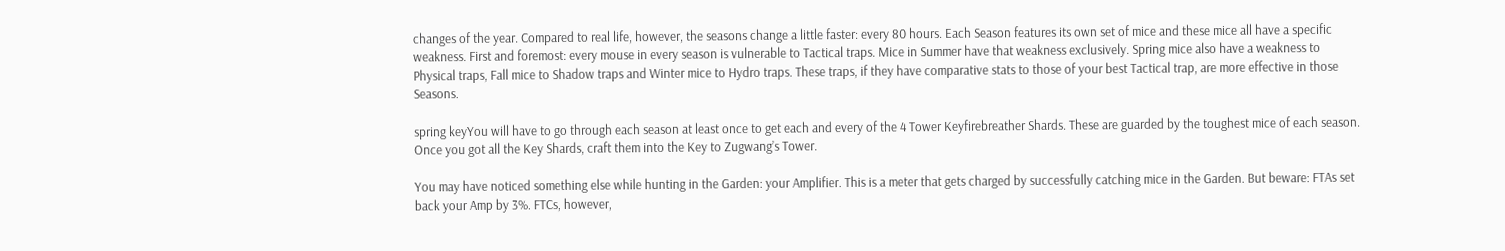changes of the year. Compared to real life, however, the seasons change a little faster: every 80 hours. Each Season features its own set of mice and these mice all have a specific weakness. First and foremost: every mouse in every season is vulnerable to Tactical traps. Mice in Summer have that weakness exclusively. Spring mice also have a weakness to Physical traps, Fall mice to Shadow traps and Winter mice to Hydro traps. These traps, if they have comparative stats to those of your best Tactical trap, are more effective in those Seasons.

spring keyYou will have to go through each season at least once to get each and every of the 4 Tower Keyfirebreather Shards. These are guarded by the toughest mice of each season. Once you got all the Key Shards, craft them into the Key to Zugwang’s Tower.

You may have noticed something else while hunting in the Garden: your Amplifier. This is a meter that gets charged by successfully catching mice in the Garden. But beware: FTAs set back your Amp by 3%. FTCs, however,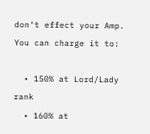don‘t effect your Amp. You can charge it to:

  • 150% at Lord/Lady rank
  • 160% at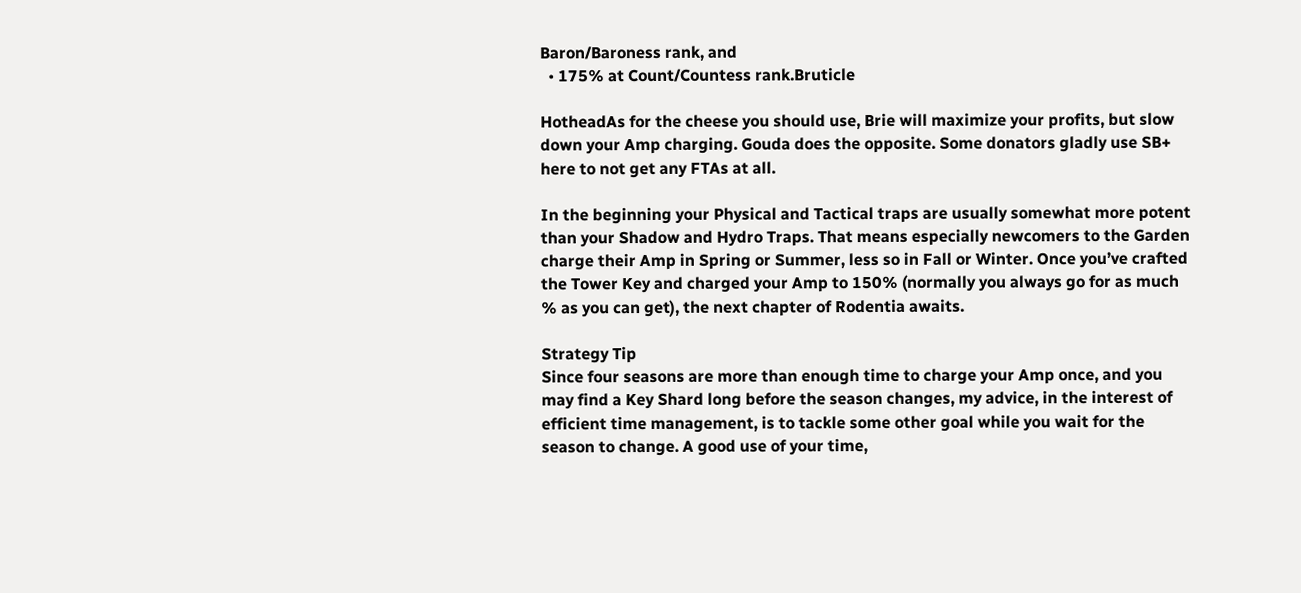Baron/Baroness rank, and
  • 175% at Count/Countess rank.Bruticle

HotheadAs for the cheese you should use, Brie will maximize your profits, but slow down your Amp charging. Gouda does the opposite. Some donators gladly use SB+ here to not get any FTAs at all.

In the beginning your Physical and Tactical traps are usually somewhat more potent than your Shadow and Hydro Traps. That means especially newcomers to the Garden charge their Amp in Spring or Summer, less so in Fall or Winter. Once you’ve crafted the Tower Key and charged your Amp to 150% (normally you always go for as much % as you can get), the next chapter of Rodentia awaits.

Strategy Tip
Since four seasons are more than enough time to charge your Amp once, and you may find a Key Shard long before the season changes, my advice, in the interest of efficient time management, is to tackle some other goal while you wait for the season to change. A good use of your time,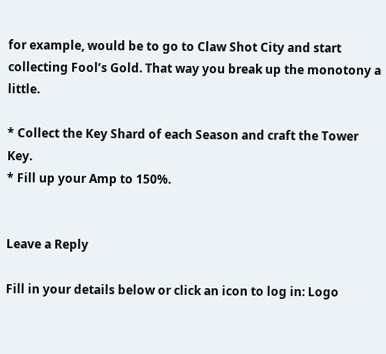for example, would be to go to Claw Shot City and start collecting Fool’s Gold. That way you break up the monotony a little.

* Collect the Key Shard of each Season and craft the Tower Key.
* Fill up your Amp to 150%.


Leave a Reply

Fill in your details below or click an icon to log in: Logo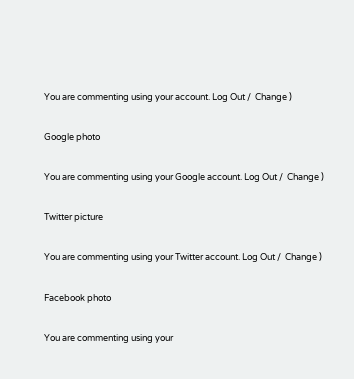You are commenting using your account. Log Out /  Change )

Google photo

You are commenting using your Google account. Log Out /  Change )

Twitter picture

You are commenting using your Twitter account. Log Out /  Change )

Facebook photo

You are commenting using your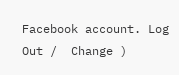Facebook account. Log Out /  Change )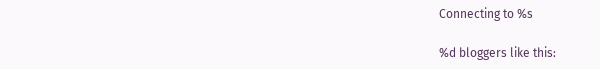Connecting to %s

%d bloggers like this: